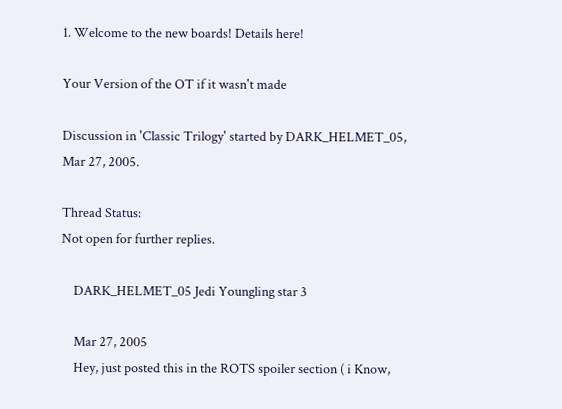1. Welcome to the new boards! Details here!

Your Version of the OT if it wasn't made

Discussion in 'Classic Trilogy' started by DARK_HELMET_05, Mar 27, 2005.

Thread Status:
Not open for further replies.

    DARK_HELMET_05 Jedi Youngling star 3

    Mar 27, 2005
    Hey, just posted this in the ROTS spoiler section ( i Know,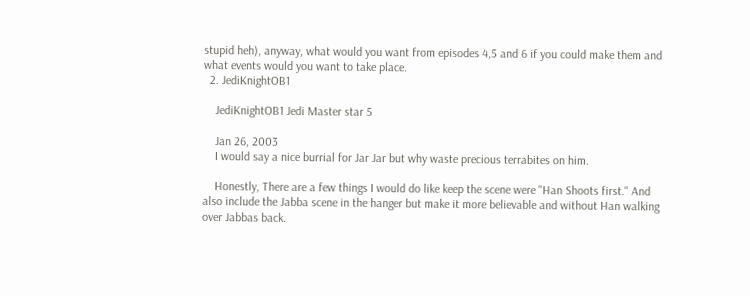stupid heh), anyway, what would you want from episodes 4,5 and 6 if you could make them and what events would you want to take place.
  2. JediKnightOB1

    JediKnightOB1 Jedi Master star 5

    Jan 26, 2003
    I would say a nice burrial for Jar Jar but why waste precious terrabites on him.

    Honestly, There are a few things I would do like keep the scene were "Han Shoots first." And also include the Jabba scene in the hanger but make it more believable and without Han walking over Jabbas back.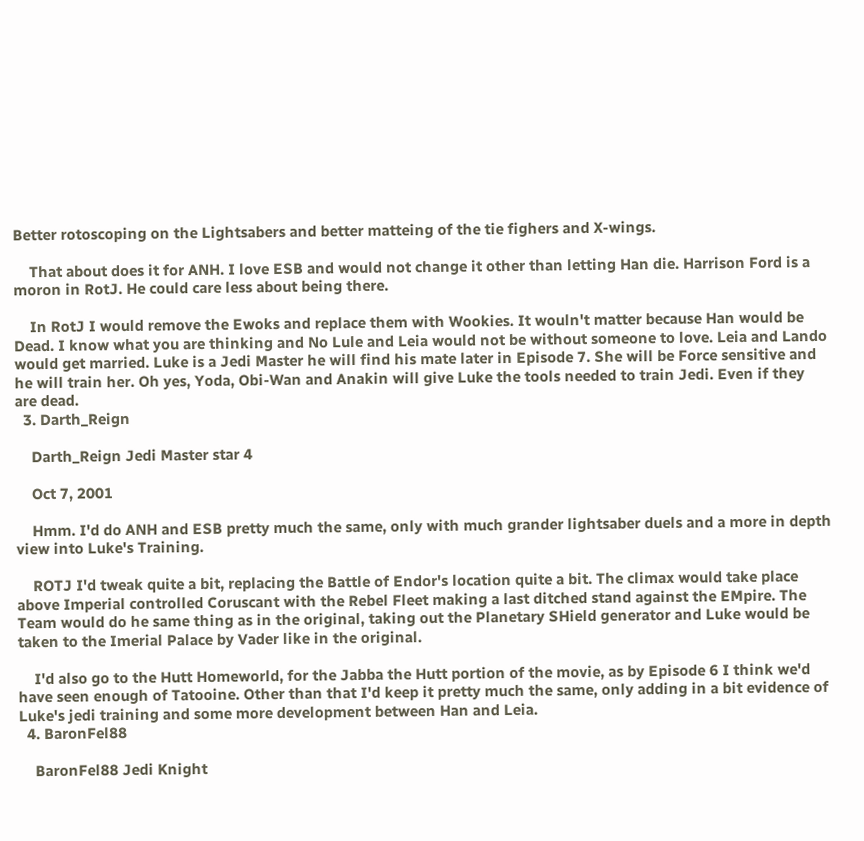Better rotoscoping on the Lightsabers and better matteing of the tie fighers and X-wings.

    That about does it for ANH. I love ESB and would not change it other than letting Han die. Harrison Ford is a moron in RotJ. He could care less about being there.

    In RotJ I would remove the Ewoks and replace them with Wookies. It wouln't matter because Han would be Dead. I know what you are thinking and No Lule and Leia would not be without someone to love. Leia and Lando would get married. Luke is a Jedi Master he will find his mate later in Episode 7. She will be Force sensitive and he will train her. Oh yes, Yoda, Obi-Wan and Anakin will give Luke the tools needed to train Jedi. Even if they are dead.
  3. Darth_Reign

    Darth_Reign Jedi Master star 4

    Oct 7, 2001

    Hmm. I'd do ANH and ESB pretty much the same, only with much grander lightsaber duels and a more in depth view into Luke's Training.

    ROTJ I'd tweak quite a bit, replacing the Battle of Endor's location quite a bit. The climax would take place above Imperial controlled Coruscant with the Rebel Fleet making a last ditched stand against the EMpire. The Team would do he same thing as in the original, taking out the Planetary SHield generator and Luke would be taken to the Imerial Palace by Vader like in the original.

    I'd also go to the Hutt Homeworld, for the Jabba the Hutt portion of the movie, as by Episode 6 I think we'd have seen enough of Tatooine. Other than that I'd keep it pretty much the same, only adding in a bit evidence of Luke's jedi training and some more development between Han and Leia.
  4. BaronFel88

    BaronFel88 Jedi Knight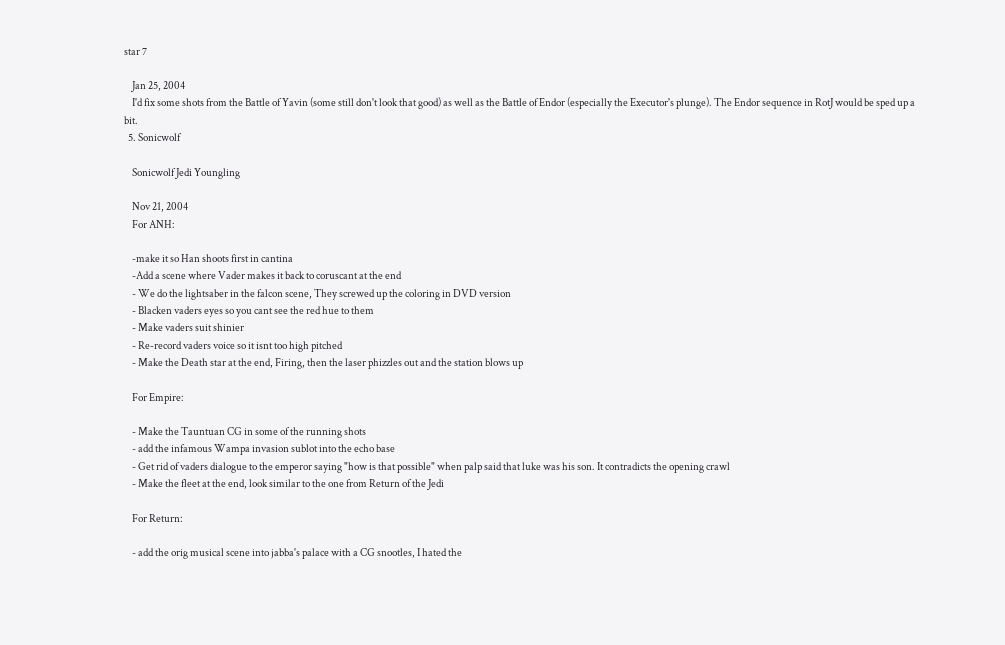star 7

    Jan 25, 2004
    I'd fix some shots from the Battle of Yavin (some still don't look that good) as well as the Battle of Endor (especially the Executor's plunge). The Endor sequence in RotJ would be sped up a bit.
  5. Sonicwolf

    Sonicwolf Jedi Youngling

    Nov 21, 2004
    For ANH:

    -make it so Han shoots first in cantina
    -Add a scene where Vader makes it back to coruscant at the end
    - We do the lightsaber in the falcon scene, They screwed up the coloring in DVD version
    - Blacken vaders eyes so you cant see the red hue to them
    - Make vaders suit shinier
    - Re-record vaders voice so it isnt too high pitched
    - Make the Death star at the end, Firing, then the laser phizzles out and the station blows up

    For Empire:

    - Make the Tauntuan CG in some of the running shots
    - add the infamous Wampa invasion sublot into the echo base
    - Get rid of vaders dialogue to the emperor saying "how is that possible" when palp said that luke was his son. It contradicts the opening crawl
    - Make the fleet at the end, look similar to the one from Return of the Jedi

    For Return:

    - add the orig musical scene into jabba's palace with a CG snootles, I hated the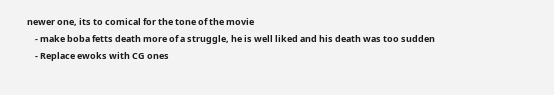newer one, its to comical for the tone of the movie
    - make boba fetts death more of a struggle, he is well liked and his death was too sudden
    - Replace ewoks with CG ones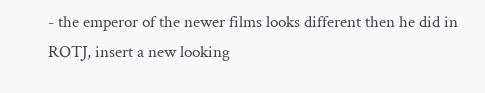- the emperor of the newer films looks different then he did in ROTJ, insert a new looking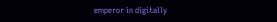emperor in digitally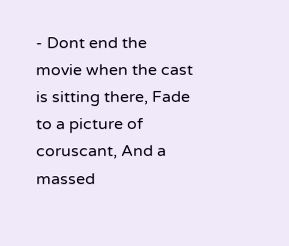- Dont end the movie when the cast is sitting there, Fade to a picture of coruscant, And a massed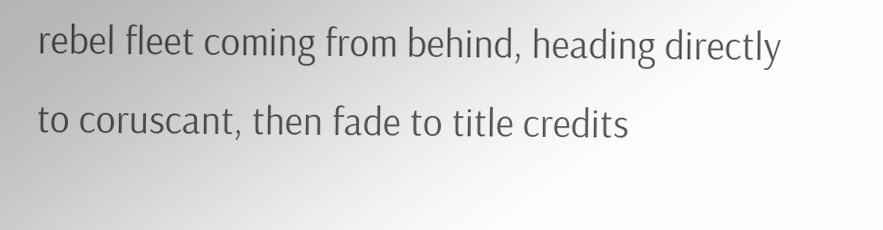rebel fleet coming from behind, heading directly to coruscant, then fade to title credits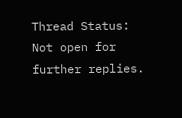Thread Status:
Not open for further replies.